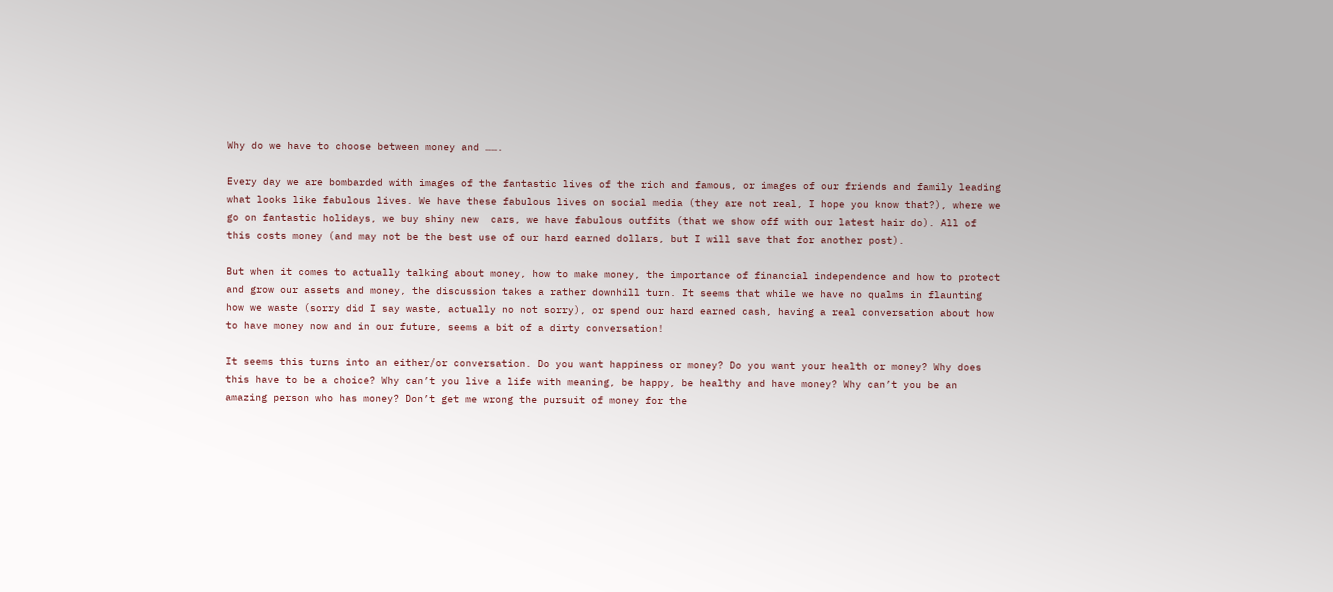Why do we have to choose between money and …….

Every day we are bombarded with images of the fantastic lives of the rich and famous, or images of our friends and family leading what looks like fabulous lives. We have these fabulous lives on social media (they are not real, I hope you know that?), where we go on fantastic holidays, we buy shiny new  cars, we have fabulous outfits (that we show off with our latest hair do). All of this costs money (and may not be the best use of our hard earned dollars, but I will save that for another post).

But when it comes to actually talking about money, how to make money, the importance of financial independence and how to protect and grow our assets and money, the discussion takes a rather downhill turn. It seems that while we have no qualms in flaunting how we waste (sorry did I say waste, actually no not sorry), or spend our hard earned cash, having a real conversation about how to have money now and in our future, seems a bit of a dirty conversation!

It seems this turns into an either/or conversation. Do you want happiness or money? Do you want your health or money? Why does this have to be a choice? Why can’t you live a life with meaning, be happy, be healthy and have money? Why can’t you be an amazing person who has money? Don’t get me wrong the pursuit of money for the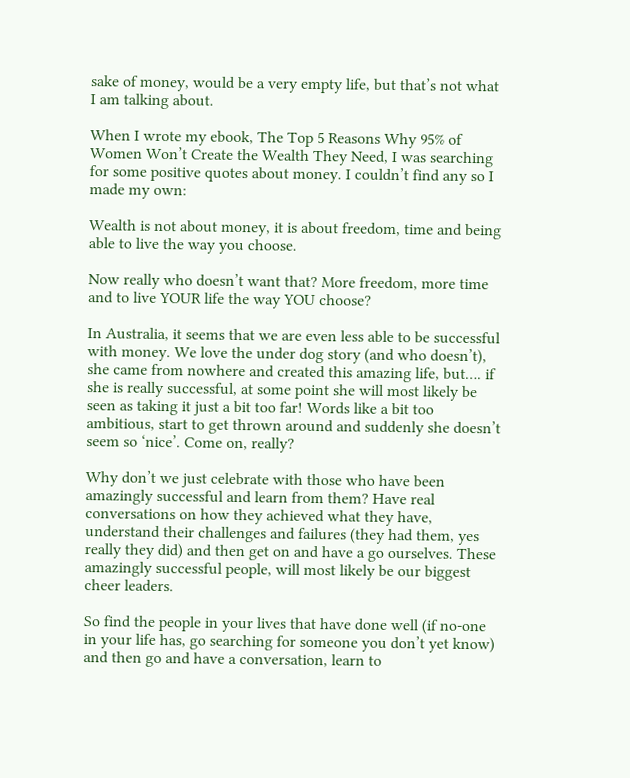sake of money, would be a very empty life, but that’s not what I am talking about.

When I wrote my ebook, The Top 5 Reasons Why 95% of Women Won’t Create the Wealth They Need, I was searching for some positive quotes about money. I couldn’t find any so I made my own:

Wealth is not about money, it is about freedom, time and being able to live the way you choose.

Now really who doesn’t want that? More freedom, more time and to live YOUR life the way YOU choose?

In Australia, it seems that we are even less able to be successful with money. We love the under dog story (and who doesn’t), she came from nowhere and created this amazing life, but…. if she is really successful, at some point she will most likely be seen as taking it just a bit too far! Words like a bit too ambitious, start to get thrown around and suddenly she doesn’t seem so ‘nice’. Come on, really?

Why don’t we just celebrate with those who have been amazingly successful and learn from them? Have real conversations on how they achieved what they have, understand their challenges and failures (they had them, yes really they did) and then get on and have a go ourselves. These amazingly successful people, will most likely be our biggest cheer leaders.

So find the people in your lives that have done well (if no-one in your life has, go searching for someone you don’t yet know) and then go and have a conversation, learn to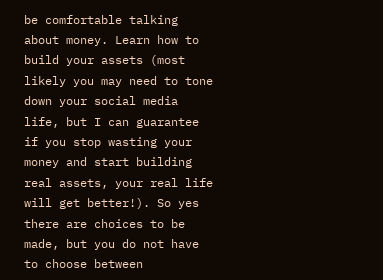be comfortable talking about money. Learn how to build your assets (most likely you may need to tone down your social media life, but I can guarantee if you stop wasting your money and start building real assets, your real life will get better!). So yes there are choices to be made, but you do not have to choose between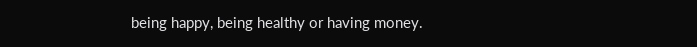being happy, being healthy or having money.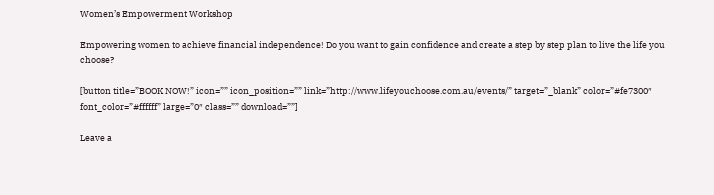Women’s Empowerment Workshop

Empowering women to achieve financial independence! Do you want to gain confidence and create a step by step plan to live the life you choose?

[button title=”BOOK NOW!” icon=”” icon_position=”” link=”http://www.lifeyouchoose.com.au/events/” target=”_blank” color=”#fe7300″ font_color=”#ffffff” large=”0″ class=”” download=””]

Leave a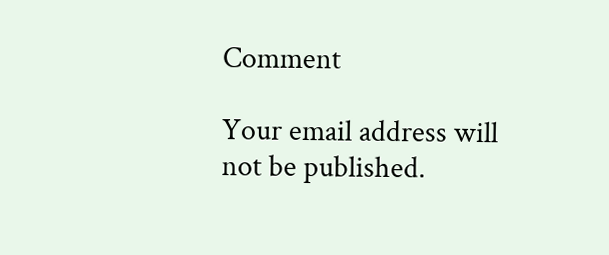Comment

Your email address will not be published.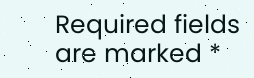Required fields are marked *